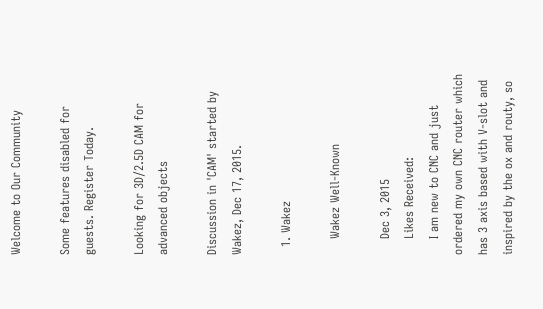Welcome to Our Community

Some features disabled for guests. Register Today.

Looking for 3D/2.5D CAM for advanced objects

Discussion in 'CAM' started by Wakez, Dec 17, 2015.

  1. Wakez

    Wakez Well-Known

    Dec 3, 2015
    Likes Received:
    I am new to CNC and just ordered my own CNC router which has 3 axis based with V-slot and inspired by the ox and routy, so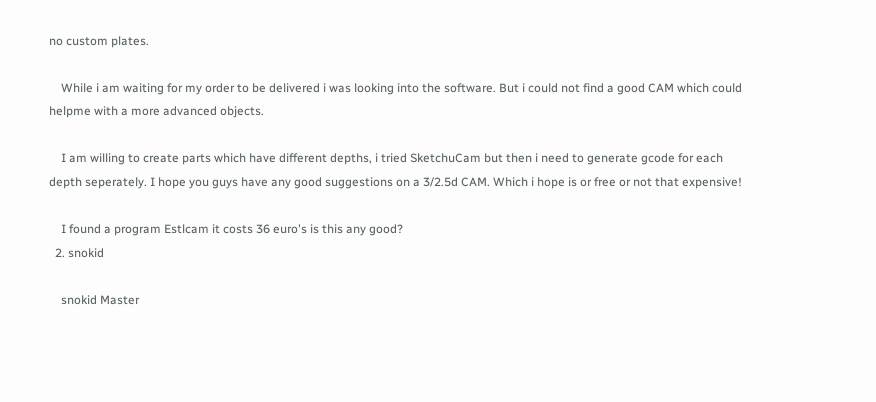no custom plates.

    While i am waiting for my order to be delivered i was looking into the software. But i could not find a good CAM which could helpme with a more advanced objects.

    I am willing to create parts which have different depths, i tried SketchuCam but then i need to generate gcode for each depth seperately. I hope you guys have any good suggestions on a 3/2.5d CAM. Which i hope is or free or not that expensive!

    I found a program Estlcam it costs 36 euro's is this any good?
  2. snokid

    snokid Master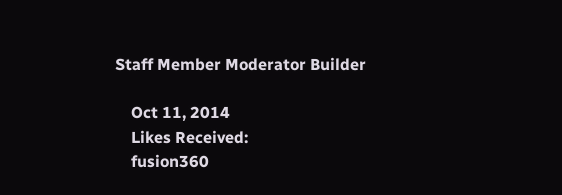Staff Member Moderator Builder

    Oct 11, 2014
    Likes Received:
    fusion360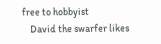free to hobbyist
    David the swarfer likes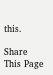this.

Share This Page